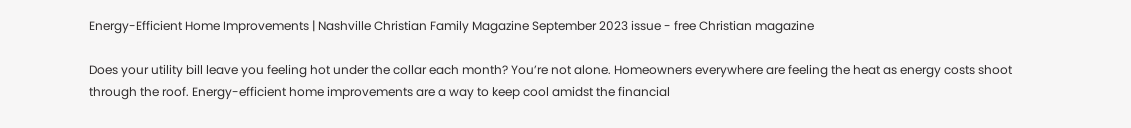Energy-Efficient Home Improvements | Nashville Christian Family Magazine September 2023 issue - free Christian magazine

Does your utility bill leave you feeling hot under the collar each month? You’re not alone. Homeowners everywhere are feeling the heat as energy costs shoot through the roof. Energy-efficient home improvements are a way to keep cool amidst the financial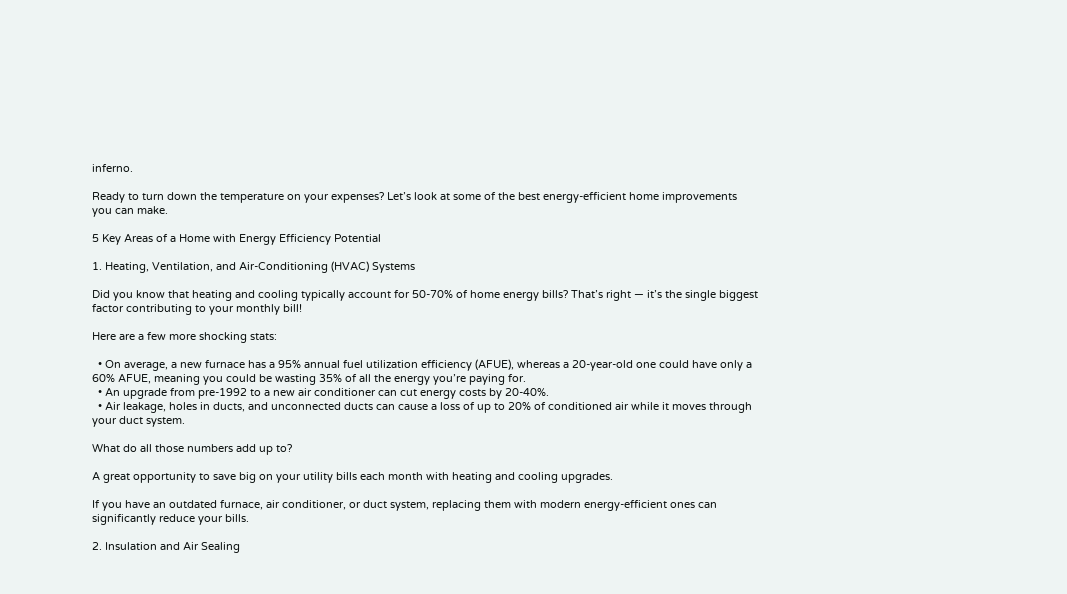inferno.

Ready to turn down the temperature on your expenses? Let’s look at some of the best energy-efficient home improvements you can make.

5 Key Areas of a Home with Energy Efficiency Potential

1. Heating, Ventilation, and Air-Conditioning (HVAC) Systems

Did you know that heating and cooling typically account for 50-70% of home energy bills? That’s right — it’s the single biggest factor contributing to your monthly bill!

Here are a few more shocking stats:

  • On average, a new furnace has a 95% annual fuel utilization efficiency (AFUE), whereas a 20-year-old one could have only a 60% AFUE, meaning you could be wasting 35% of all the energy you’re paying for.
  • An upgrade from pre-1992 to a new air conditioner can cut energy costs by 20-40%.
  • Air leakage, holes in ducts, and unconnected ducts can cause a loss of up to 20% of conditioned air while it moves through your duct system.

What do all those numbers add up to?

A great opportunity to save big on your utility bills each month with heating and cooling upgrades.

If you have an outdated furnace, air conditioner, or duct system, replacing them with modern energy-efficient ones can significantly reduce your bills.

2. Insulation and Air Sealing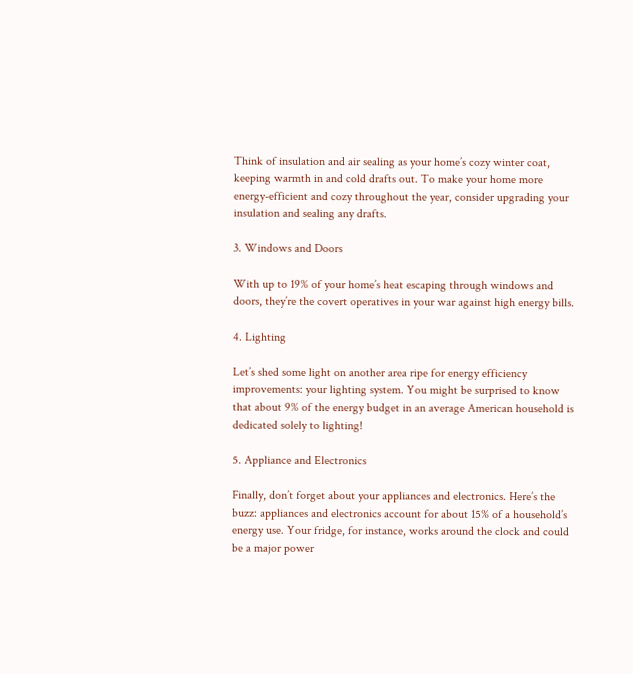Think of insulation and air sealing as your home’s cozy winter coat, keeping warmth in and cold drafts out. To make your home more energy-efficient and cozy throughout the year, consider upgrading your insulation and sealing any drafts.

3. Windows and Doors

With up to 19% of your home’s heat escaping through windows and doors, they’re the covert operatives in your war against high energy bills.

4. Lighting

Let’s shed some light on another area ripe for energy efficiency improvements: your lighting system. You might be surprised to know that about 9% of the energy budget in an average American household is dedicated solely to lighting!

5. Appliance and Electronics

Finally, don’t forget about your appliances and electronics. Here’s the buzz: appliances and electronics account for about 15% of a household’s energy use. Your fridge, for instance, works around the clock and could be a major power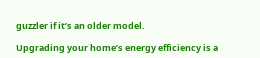guzzler if it’s an older model.

Upgrading your home’s energy efficiency is a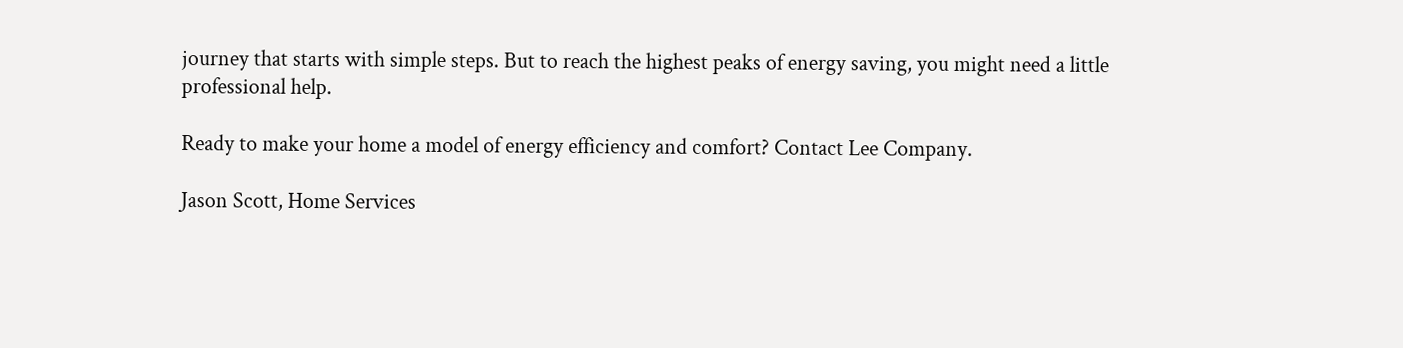journey that starts with simple steps. But to reach the highest peaks of energy saving, you might need a little professional help.

Ready to make your home a model of energy efficiency and comfort? Contact Lee Company.

Jason Scott, Home Services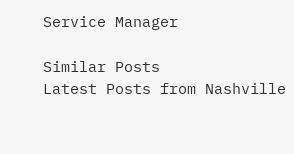Service Manager

Similar Posts
Latest Posts from Nashville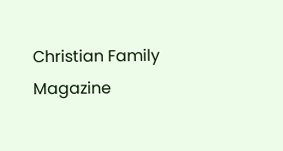Christian Family Magazine